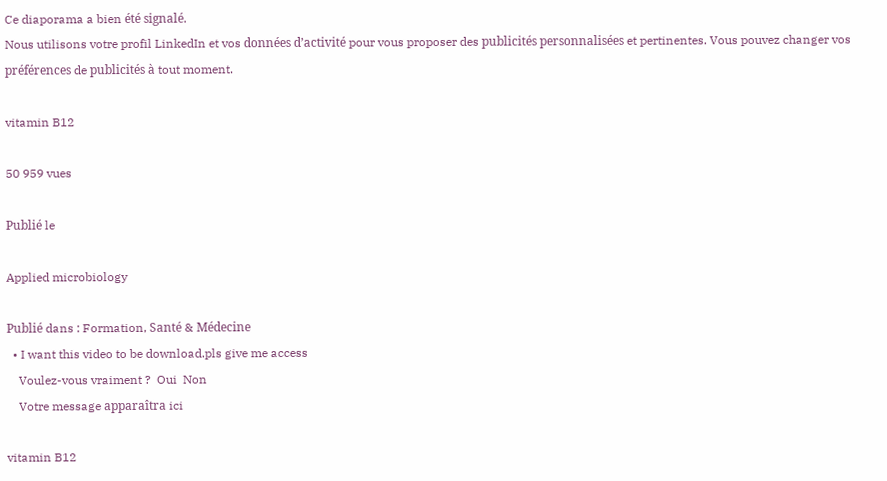Ce diaporama a bien été signalé.
Nous utilisons votre profil LinkedIn et vos données d’activité pour vous proposer des publicités personnalisées et pertinentes. Vous pouvez changer vos préférences de publicités à tout moment.

vitamin B12

50 959 vues

Publié le

Applied microbiology

Publié dans : Formation, Santé & Médecine
  • I want this video to be download.pls give me access
    Voulez-vous vraiment ?  Oui  Non
    Votre message apparaîtra ici

vitamin B12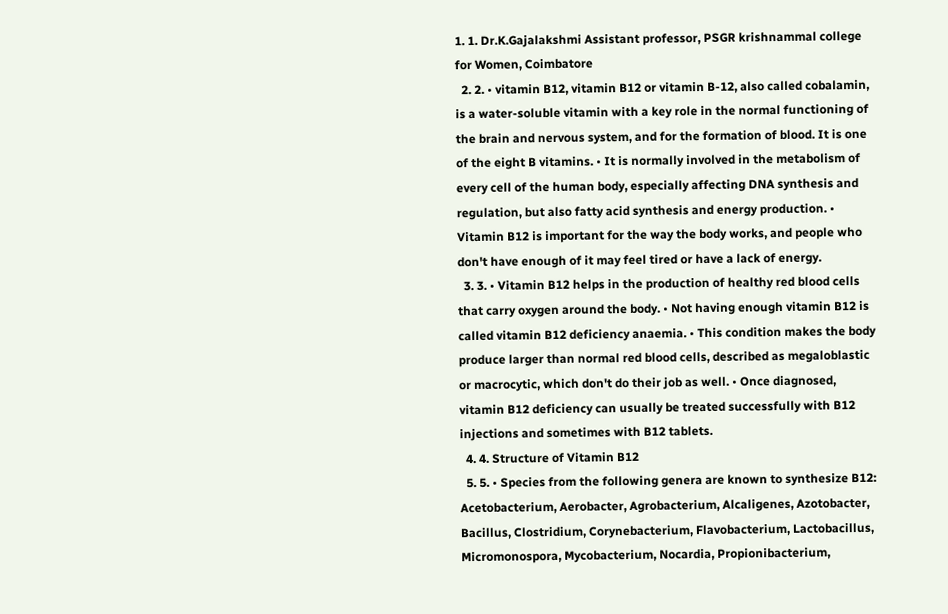1. 1. Dr.K.Gajalakshmi Assistant professor, PSGR krishnammal college for Women, Coimbatore
  2. 2. • vitamin B12, vitamin B12 or vitamin B-12, also called cobalamin, is a water-soluble vitamin with a key role in the normal functioning of the brain and nervous system, and for the formation of blood. It is one of the eight B vitamins. • It is normally involved in the metabolism of every cell of the human body, especially affecting DNA synthesis and regulation, but also fatty acid synthesis and energy production. • Vitamin B12 is important for the way the body works, and people who don't have enough of it may feel tired or have a lack of energy.
  3. 3. • Vitamin B12 helps in the production of healthy red blood cells that carry oxygen around the body. • Not having enough vitamin B12 is called vitamin B12 deficiency anaemia. • This condition makes the body produce larger than normal red blood cells, described as megaloblastic or macrocytic, which don't do their job as well. • Once diagnosed, vitamin B12 deficiency can usually be treated successfully with B12 injections and sometimes with B12 tablets.
  4. 4. Structure of Vitamin B12
  5. 5. • Species from the following genera are known to synthesize B12: Acetobacterium, Aerobacter, Agrobacterium, Alcaligenes, Azotobacter, Bacillus, Clostridium, Corynebacterium, Flavobacterium, Lactobacillus, Micromonospora, Mycobacterium, Nocardia, Propionibacterium,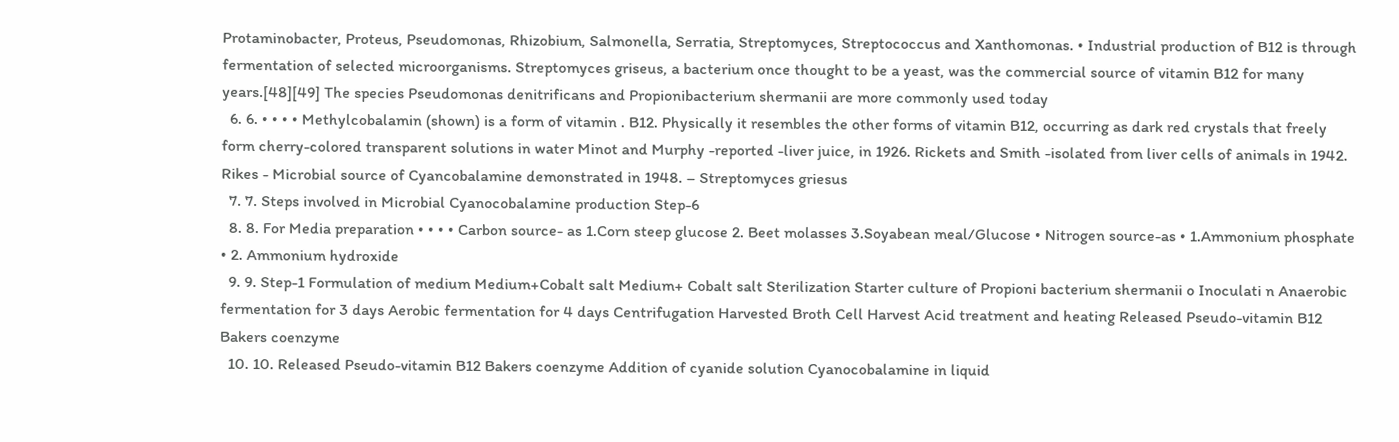Protaminobacter, Proteus, Pseudomonas, Rhizobium, Salmonella, Serratia, Streptomyces, Streptococcus and Xanthomonas. • Industrial production of B12 is through fermentation of selected microorganisms. Streptomyces griseus, a bacterium once thought to be a yeast, was the commercial source of vitamin B12 for many years.[48][49] The species Pseudomonas denitrificans and Propionibacterium shermanii are more commonly used today
  6. 6. • • • • Methylcobalamin (shown) is a form of vitamin . B12. Physically it resembles the other forms of vitamin B12, occurring as dark red crystals that freely form cherry-colored transparent solutions in water Minot and Murphy -reported -liver juice, in 1926. Rickets and Smith -isolated from liver cells of animals in 1942. Rikes - Microbial source of Cyancobalamine demonstrated in 1948. – Streptomyces griesus
  7. 7. Steps involved in Microbial Cyanocobalamine production Step-6
  8. 8. For Media preparation • • • • Carbon source- as 1.Corn steep glucose 2. Beet molasses 3.Soyabean meal/Glucose • Nitrogen source-as • 1.Ammonium phosphate • 2. Ammonium hydroxide
  9. 9. Step-1 Formulation of medium Medium+Cobalt salt Medium+ Cobalt salt Sterilization Starter culture of Propioni bacterium shermanii o Inoculati n Anaerobic fermentation for 3 days Aerobic fermentation for 4 days Centrifugation Harvested Broth Cell Harvest Acid treatment and heating Released Pseudo-vitamin B12 Bakers coenzyme
  10. 10. Released Pseudo-vitamin B12 Bakers coenzyme Addition of cyanide solution Cyanocobalamine in liquid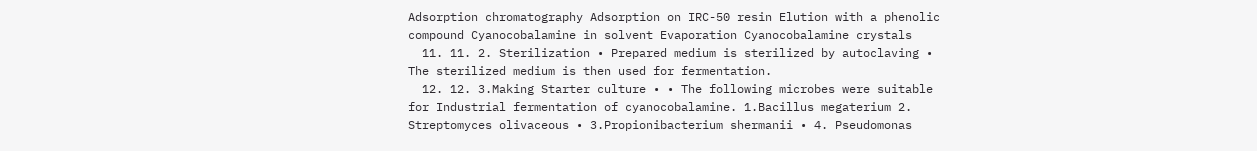Adsorption chromatography Adsorption on IRC-50 resin Elution with a phenolic compound Cyanocobalamine in solvent Evaporation Cyanocobalamine crystals
  11. 11. 2. Sterilization • Prepared medium is sterilized by autoclaving • The sterilized medium is then used for fermentation.
  12. 12. 3.Making Starter culture • • The following microbes were suitable for Industrial fermentation of cyanocobalamine. 1.Bacillus megaterium 2. Streptomyces olivaceous • 3.Propionibacterium shermanii • 4. Pseudomonas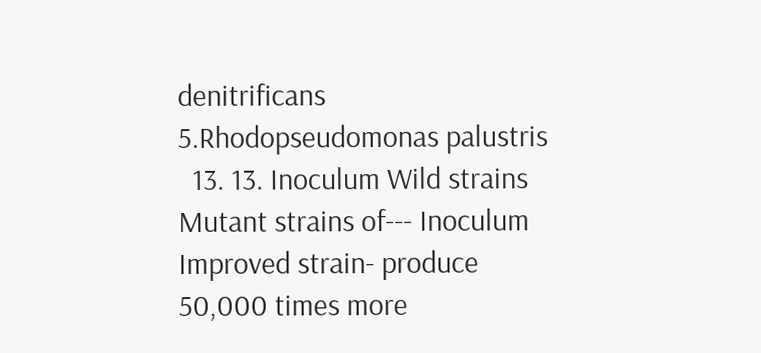denitrificans 5.Rhodopseudomonas palustris
  13. 13. Inoculum Wild strains Mutant strains of--- Inoculum Improved strain- produce 50,000 times more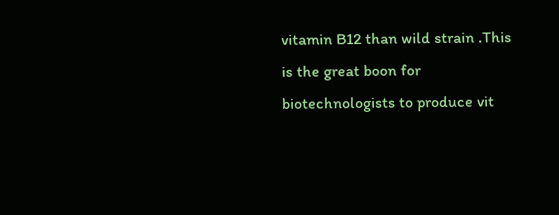vitamin B12 than wild strain .This is the great boon for biotechnologists to produce vit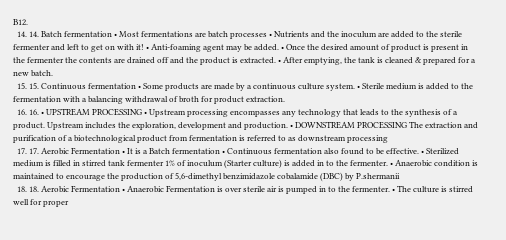B12.
  14. 14. Batch fermentation • Most fermentations are batch processes • Nutrients and the inoculum are added to the sterile fermenter and left to get on with it! • Anti-foaming agent may be added. • Once the desired amount of product is present in the fermenter the contents are drained off and the product is extracted. • After emptying, the tank is cleaned & prepared for a new batch.
  15. 15. Continuous fermentation • Some products are made by a continuous culture system. • Sterile medium is added to the fermentation with a balancing withdrawal of broth for product extraction.
  16. 16. • UPSTREAM PROCESSING • Upstream processing encompasses any technology that leads to the synthesis of a product. Upstream includes the exploration, development and production. • DOWNSTREAM PROCESSING The extraction and purification of a biotechnological product from fermentation is referred to as downstream processing
  17. 17. Aerobic Fermentation • It is a Batch fermentation • Continuous fermentation also found to be effective. • Sterilized medium is filled in stirred tank fermenter 1% of inoculum (Starter culture) is added in to the fermenter. • Anaerobic condition is maintained to encourage the production of 5,6-dimethyl benzimidazole cobalamide (DBC) by P.shermanii
  18. 18. Aerobic Fermentation • Anaerobic Fermentation is over sterile air is pumped in to the fermenter. • The culture is stirred well for proper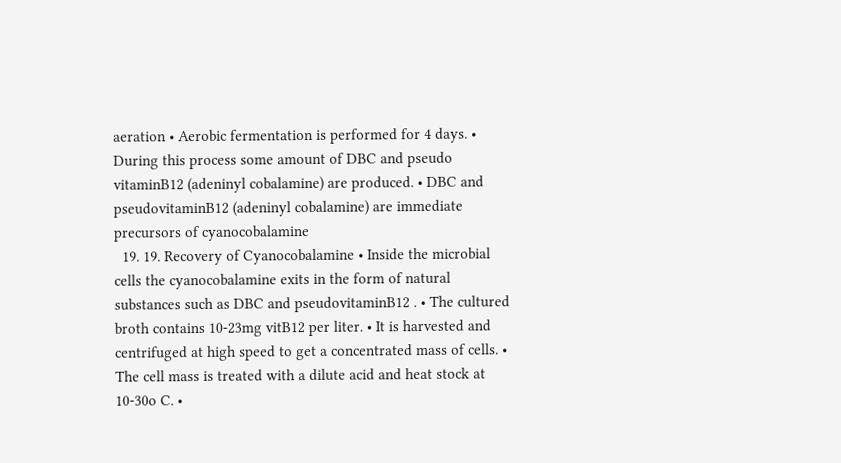aeration • Aerobic fermentation is performed for 4 days. • During this process some amount of DBC and pseudo vitaminB12 (adeninyl cobalamine) are produced. • DBC and pseudovitaminB12 (adeninyl cobalamine) are immediate precursors of cyanocobalamine
  19. 19. Recovery of Cyanocobalamine • Inside the microbial cells the cyanocobalamine exits in the form of natural substances such as DBC and pseudovitaminB12 . • The cultured broth contains 10-23mg vitB12 per liter. • It is harvested and centrifuged at high speed to get a concentrated mass of cells. • The cell mass is treated with a dilute acid and heat stock at 10-30o C. •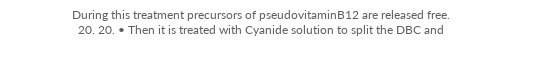During this treatment precursors of pseudovitaminB12 are released free.
  20. 20. • Then it is treated with Cyanide solution to split the DBC and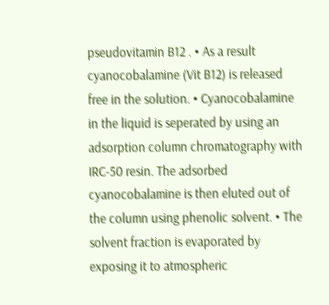pseudovitamin B12 . • As a result cyanocobalamine (Vit B12) is released free in the solution. • Cyanocobalamine in the liquid is seperated by using an adsorption column chromatography with IRC-50 resin. The adsorbed cyanocobalamine is then eluted out of the column using phenolic solvent. • The solvent fraction is evaporated by exposing it to atmospheric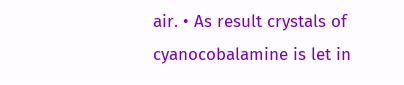air. • As result crystals of cyanocobalamine is let in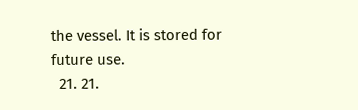the vessel. It is stored for future use.
  21. 21.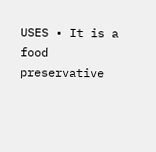USES • It is a food preservative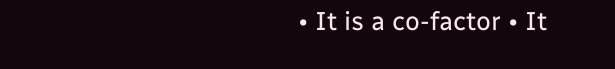• It is a co-factor • It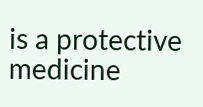is a protective medicine